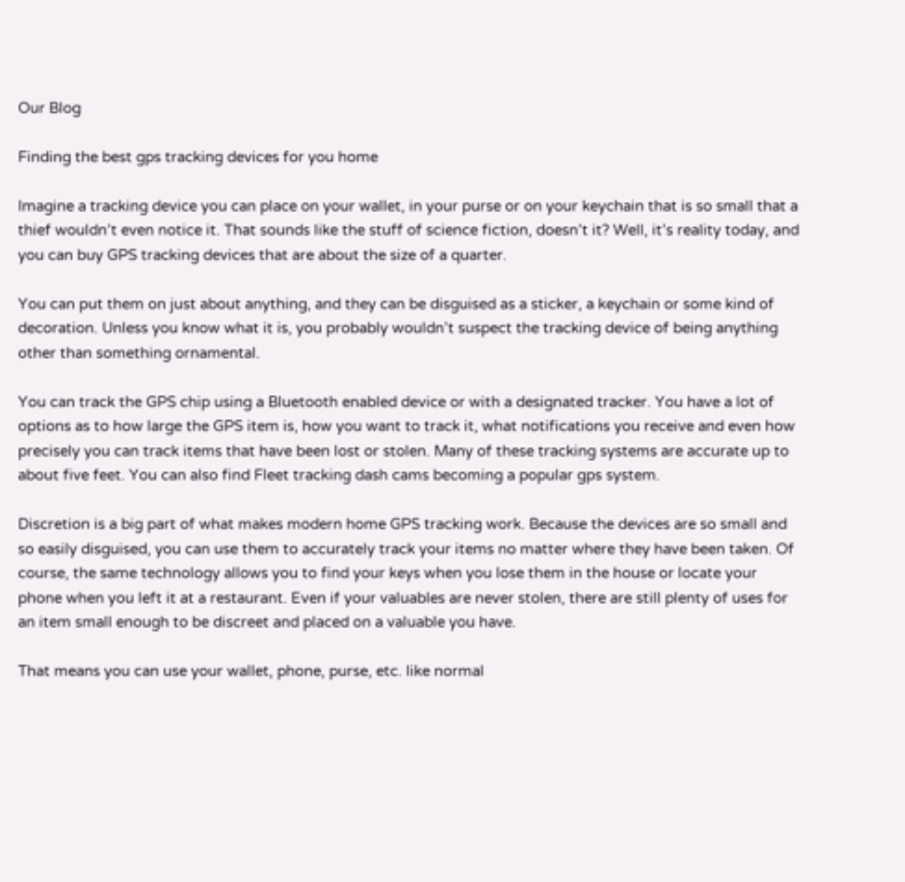Our Blog

Finding the best gps tracking devices for you home

Imagine a tracking device you can place on your wallet, in your purse or on your keychain that is so small that a thief wouldn’t even notice it. That sounds like the stuff of science fiction, doesn’t it? Well, it’s reality today, and you can buy GPS tracking devices that are about the size of a quarter.

You can put them on just about anything, and they can be disguised as a sticker, a keychain or some kind of decoration. Unless you know what it is, you probably wouldn’t suspect the tracking device of being anything other than something ornamental.

You can track the GPS chip using a Bluetooth enabled device or with a designated tracker. You have a lot of options as to how large the GPS item is, how you want to track it, what notifications you receive and even how precisely you can track items that have been lost or stolen. Many of these tracking systems are accurate up to about five feet. You can also find Fleet tracking dash cams becoming a popular gps system.

Discretion is a big part of what makes modern home GPS tracking work. Because the devices are so small and so easily disguised, you can use them to accurately track your items no matter where they have been taken. Of course, the same technology allows you to find your keys when you lose them in the house or locate your phone when you left it at a restaurant. Even if your valuables are never stolen, there are still plenty of uses for an item small enough to be discreet and placed on a valuable you have.

That means you can use your wallet, phone, purse, etc. like normal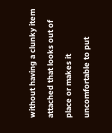without having a clunky item attached that looks out of place or makes it uncomfortable to put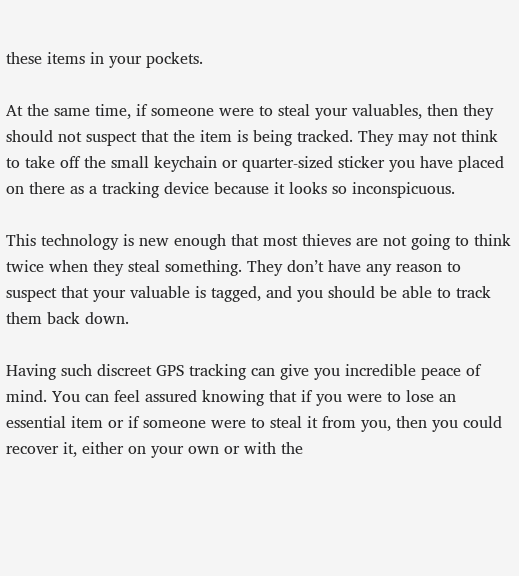these items in your pockets.

At the same time, if someone were to steal your valuables, then they should not suspect that the item is being tracked. They may not think to take off the small keychain or quarter-sized sticker you have placed on there as a tracking device because it looks so inconspicuous.

This technology is new enough that most thieves are not going to think twice when they steal something. They don’t have any reason to suspect that your valuable is tagged, and you should be able to track them back down.

Having such discreet GPS tracking can give you incredible peace of mind. You can feel assured knowing that if you were to lose an essential item or if someone were to steal it from you, then you could recover it, either on your own or with the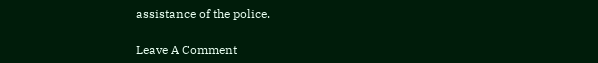assistance of the police.

Leave A Comment